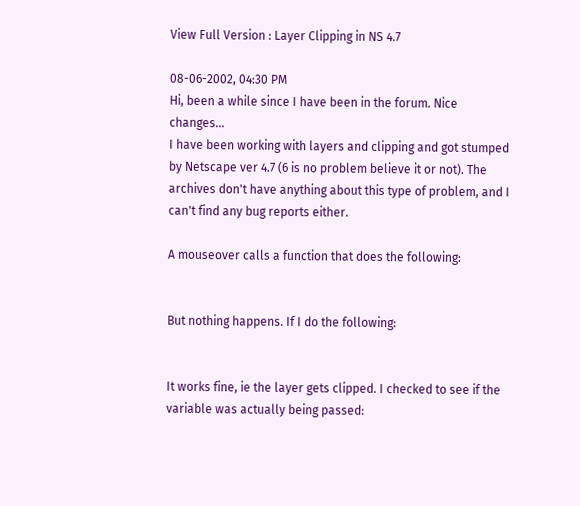View Full Version : Layer Clipping in NS 4.7

08-06-2002, 04:30 PM
Hi, been a while since I have been in the forum. Nice changes...
I have been working with layers and clipping and got stumped by Netscape ver 4.7 (6 is no problem believe it or not). The archives don't have anything about this type of problem, and I can't find any bug reports either.

A mouseover calls a function that does the following:


But nothing happens. If I do the following:


It works fine, ie the layer gets clipped. I checked to see if the variable was actually being passed: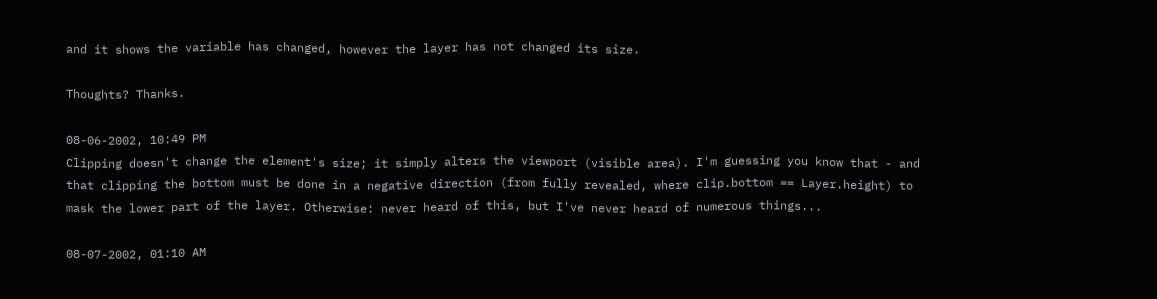and it shows the variable has changed, however the layer has not changed its size.

Thoughts? Thanks.

08-06-2002, 10:49 PM
Clipping doesn't change the element's size; it simply alters the viewport (visible area). I'm guessing you know that - and that clipping the bottom must be done in a negative direction (from fully revealed, where clip.bottom == Layer.height) to mask the lower part of the layer. Otherwise: never heard of this, but I've never heard of numerous things...

08-07-2002, 01:10 AM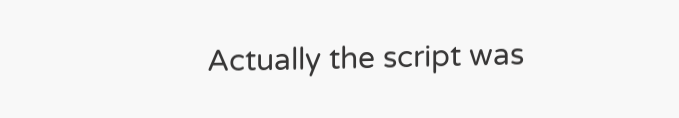Actually the script was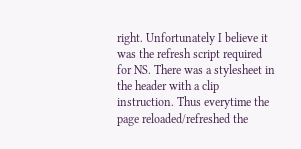right. Unfortunately I believe it was the refresh script required for NS. There was a stylesheet in the header with a clip instruction. Thus everytime the page reloaded/refreshed the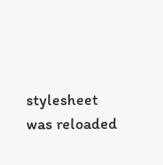stylesheet was reloaded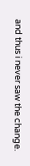and thus i never saw the change.